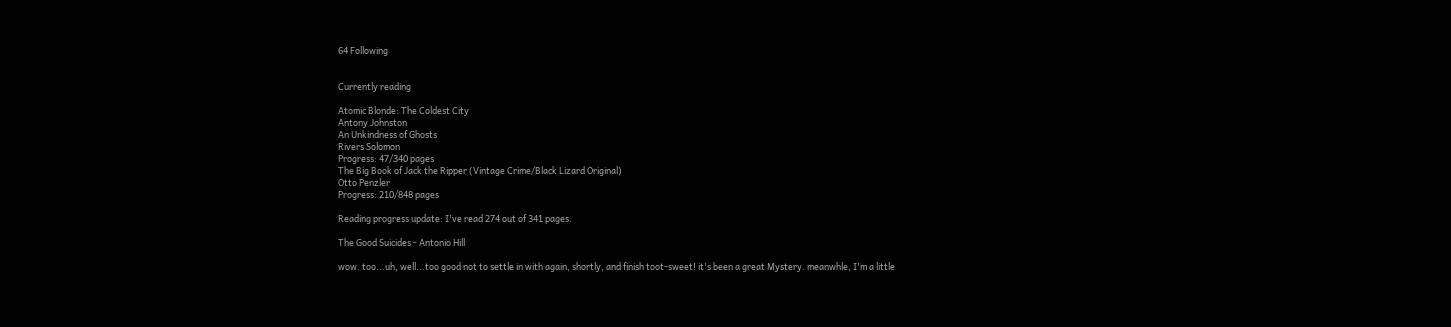64 Following


Currently reading

Atomic Blonde: The Coldest City
Antony Johnston
An Unkindness of Ghosts
Rivers Solomon
Progress: 47/340 pages
The Big Book of Jack the Ripper (Vintage Crime/Black Lizard Original)
Otto Penzler
Progress: 210/848 pages

Reading progress update: I've read 274 out of 341 pages.

The Good Suicides - Antonio Hill

wow. too...uh, well...too good not to settle in with again, shortly, and finish toot-sweet! it's been a great Mystery. meanwhle, I'm a little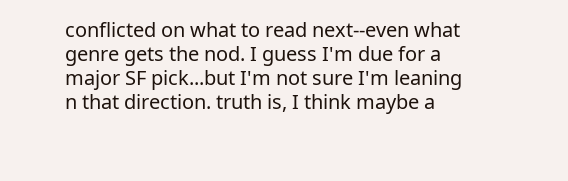conflicted on what to read next--even what genre gets the nod. I guess I'm due for a major SF pick...but I'm not sure I'm leaning n that direction. truth is, I think maybe a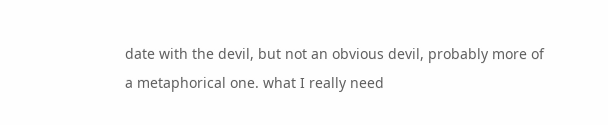date with the devil, but not an obvious devil, probably more of a metaphorical one. what I really need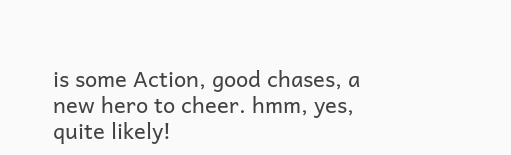is some Action, good chases, a new hero to cheer. hmm, yes, quite likely!